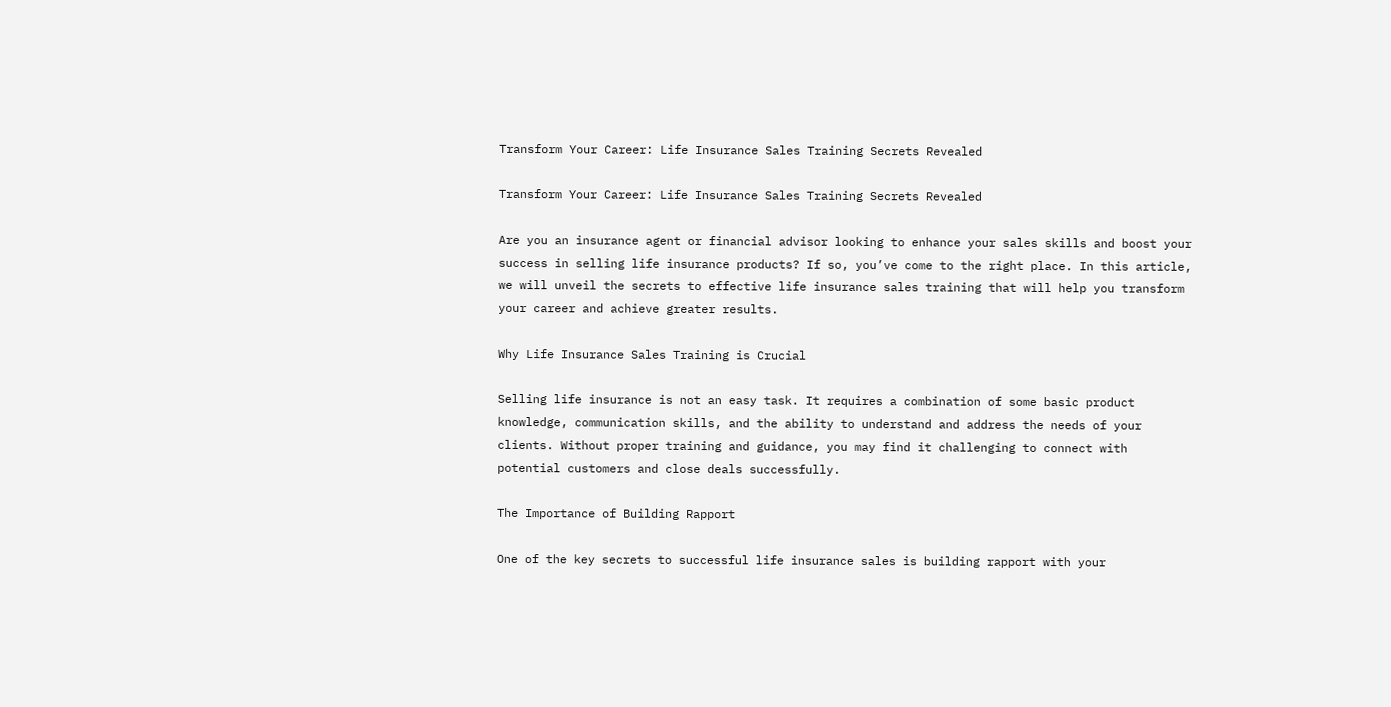Transform Your Career: Life Insurance Sales Training Secrets Revealed

Transform Your Career: Life Insurance Sales Training Secrets Revealed

Are you an insurance agent or financial advisor looking to enhance your sales skills and boost your success in selling life insurance products? If so, you’ve come to the right place. In this article, we will unveil the secrets to effective life insurance sales training that will help you transform your career and achieve greater results.

Why Life Insurance Sales Training is Crucial

Selling life insurance is not an easy task. It requires a combination of some basic product knowledge, communication skills, and the ability to understand and address the needs of your clients. Without proper training and guidance, you may find it challenging to connect with potential customers and close deals successfully.

The Importance of Building Rapport

One of the key secrets to successful life insurance sales is building rapport with your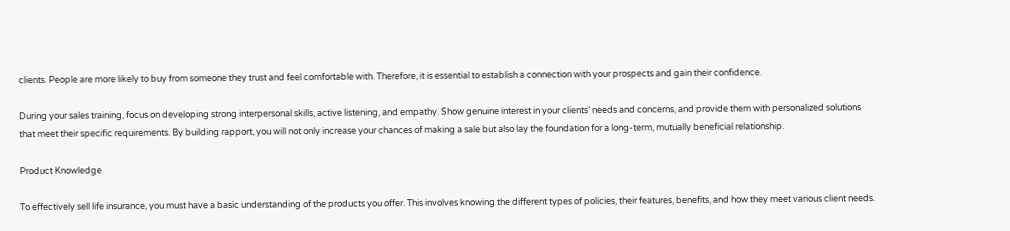clients. People are more likely to buy from someone they trust and feel comfortable with. Therefore, it is essential to establish a connection with your prospects and gain their confidence.

During your sales training, focus on developing strong interpersonal skills, active listening, and empathy. Show genuine interest in your clients’ needs and concerns, and provide them with personalized solutions that meet their specific requirements. By building rapport, you will not only increase your chances of making a sale but also lay the foundation for a long-term, mutually beneficial relationship.

Product Knowledge

To effectively sell life insurance, you must have a basic understanding of the products you offer. This involves knowing the different types of policies, their features, benefits, and how they meet various client needs.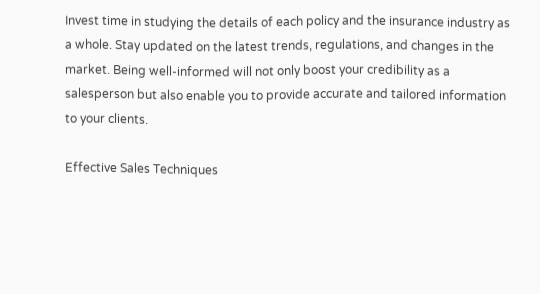Invest time in studying the details of each policy and the insurance industry as a whole. Stay updated on the latest trends, regulations, and changes in the market. Being well-informed will not only boost your credibility as a salesperson but also enable you to provide accurate and tailored information to your clients.

Effective Sales Techniques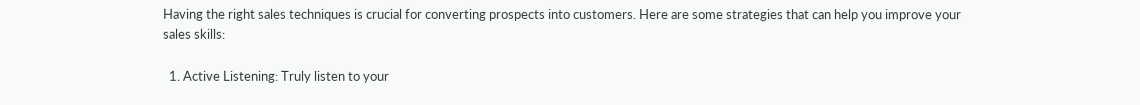Having the right sales techniques is crucial for converting prospects into customers. Here are some strategies that can help you improve your sales skills:

  1. Active Listening: Truly listen to your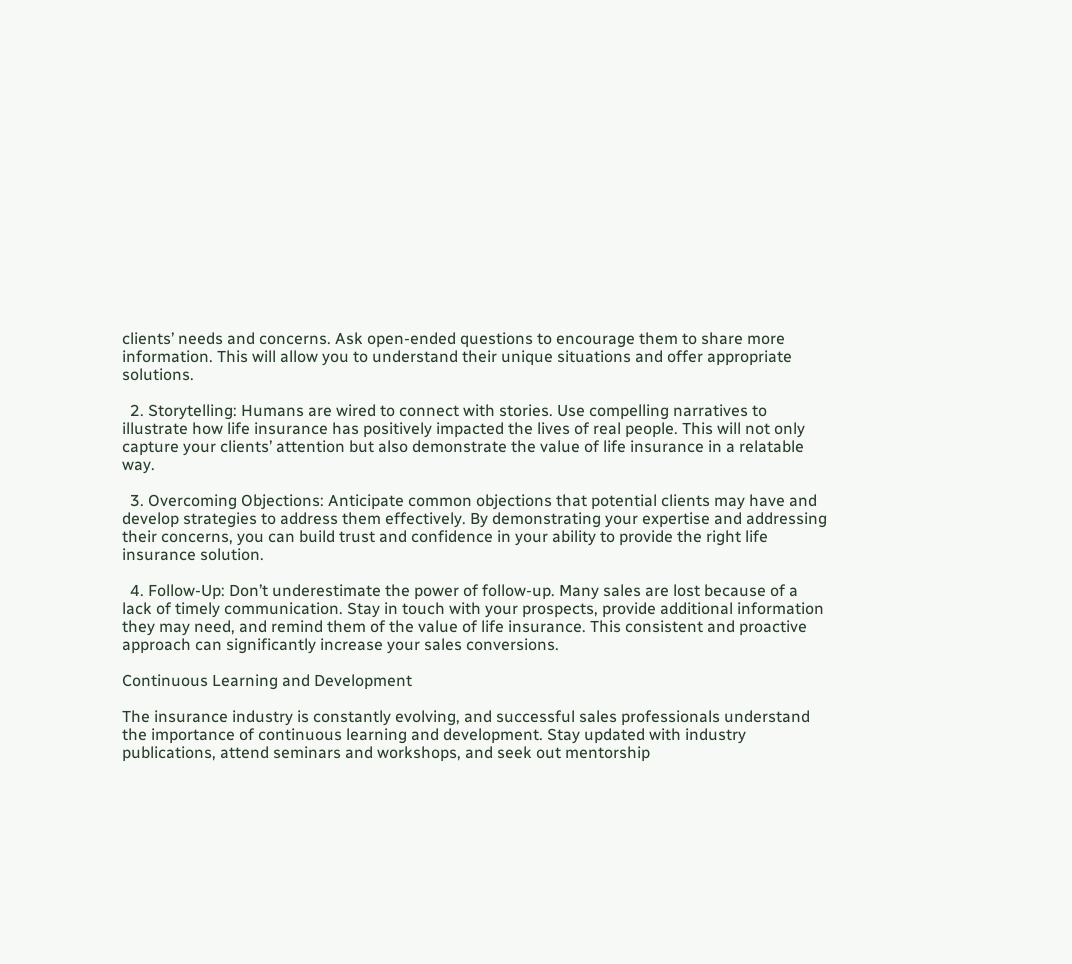clients’ needs and concerns. Ask open-ended questions to encourage them to share more information. This will allow you to understand their unique situations and offer appropriate solutions.

  2. Storytelling: Humans are wired to connect with stories. Use compelling narratives to illustrate how life insurance has positively impacted the lives of real people. This will not only capture your clients’ attention but also demonstrate the value of life insurance in a relatable way.

  3. Overcoming Objections: Anticipate common objections that potential clients may have and develop strategies to address them effectively. By demonstrating your expertise and addressing their concerns, you can build trust and confidence in your ability to provide the right life insurance solution.

  4. Follow-Up: Don’t underestimate the power of follow-up. Many sales are lost because of a lack of timely communication. Stay in touch with your prospects, provide additional information they may need, and remind them of the value of life insurance. This consistent and proactive approach can significantly increase your sales conversions.

Continuous Learning and Development

The insurance industry is constantly evolving, and successful sales professionals understand the importance of continuous learning and development. Stay updated with industry publications, attend seminars and workshops, and seek out mentorship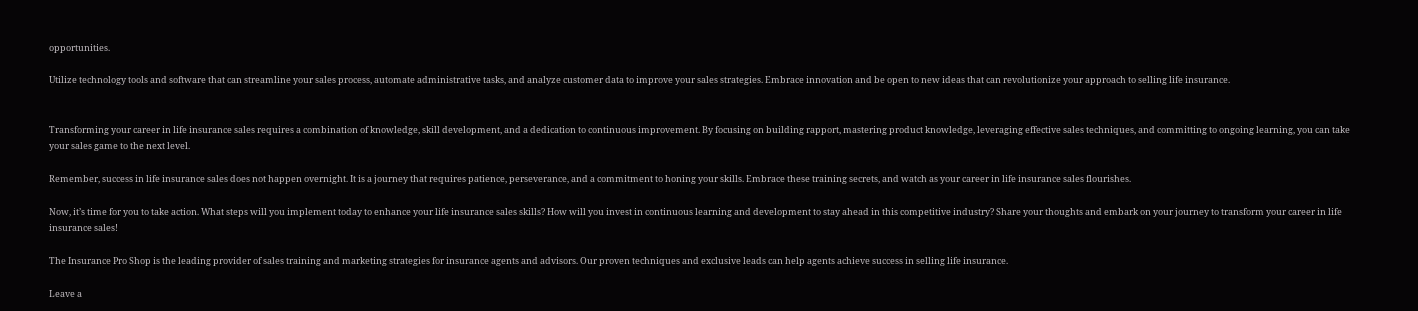opportunities.

Utilize technology tools and software that can streamline your sales process, automate administrative tasks, and analyze customer data to improve your sales strategies. Embrace innovation and be open to new ideas that can revolutionize your approach to selling life insurance.


Transforming your career in life insurance sales requires a combination of knowledge, skill development, and a dedication to continuous improvement. By focusing on building rapport, mastering product knowledge, leveraging effective sales techniques, and committing to ongoing learning, you can take your sales game to the next level.

Remember, success in life insurance sales does not happen overnight. It is a journey that requires patience, perseverance, and a commitment to honing your skills. Embrace these training secrets, and watch as your career in life insurance sales flourishes.

Now, it’s time for you to take action. What steps will you implement today to enhance your life insurance sales skills? How will you invest in continuous learning and development to stay ahead in this competitive industry? Share your thoughts and embark on your journey to transform your career in life insurance sales!

The Insurance Pro Shop is the leading provider of sales training and marketing strategies for insurance agents and advisors. Our proven techniques and exclusive leads can help agents achieve success in selling life insurance.

Leave a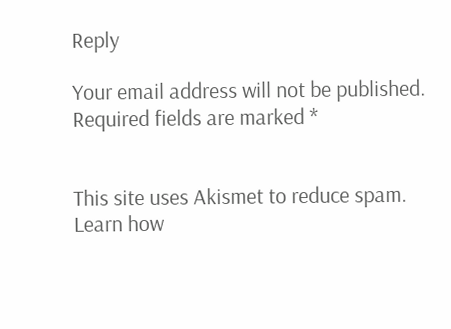Reply

Your email address will not be published. Required fields are marked *


This site uses Akismet to reduce spam. Learn how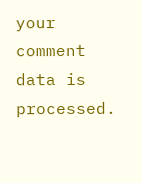your comment data is processed.